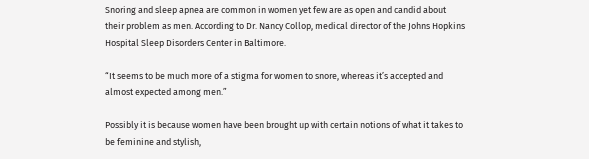Snoring and sleep apnea are common in women yet few are as open and candid about their problem as men. According to Dr. Nancy Collop, medical director of the Johns Hopkins Hospital Sleep Disorders Center in Baltimore.

“It seems to be much more of a stigma for women to snore, whereas it’s accepted and almost expected among men.”

Possibly it is because women have been brought up with certain notions of what it takes to be feminine and stylish,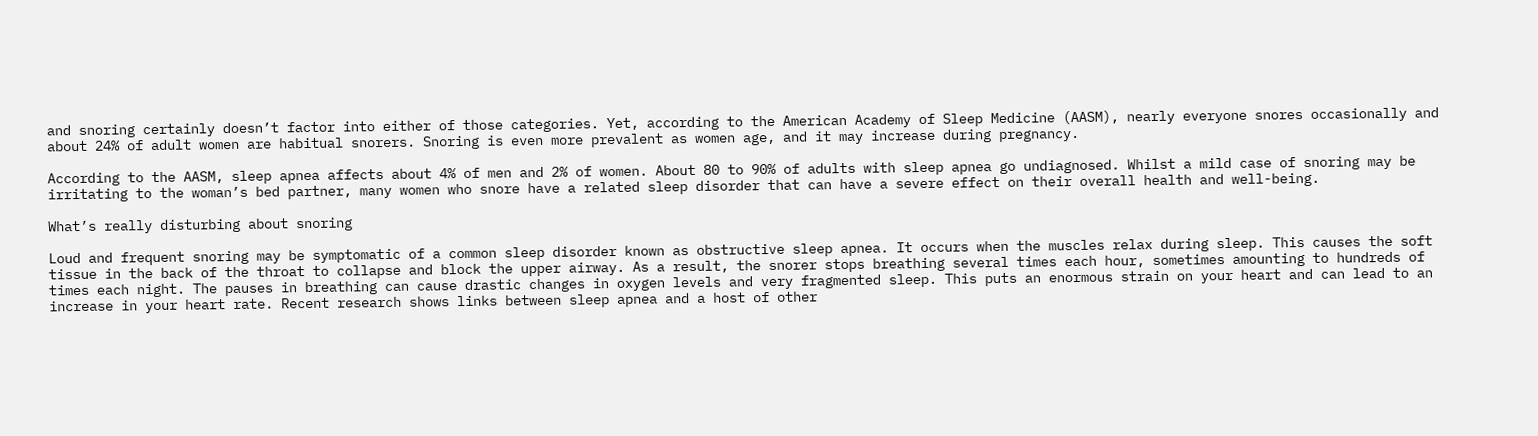and snoring certainly doesn’t factor into either of those categories. Yet, according to the American Academy of Sleep Medicine (AASM), nearly everyone snores occasionally and about 24% of adult women are habitual snorers. Snoring is even more prevalent as women age, and it may increase during pregnancy.

According to the AASM, sleep apnea affects about 4% of men and 2% of women. About 80 to 90% of adults with sleep apnea go undiagnosed. Whilst a mild case of snoring may be irritating to the woman’s bed partner, many women who snore have a related sleep disorder that can have a severe effect on their overall health and well-being.

What’s really disturbing about snoring

Loud and frequent snoring may be symptomatic of a common sleep disorder known as obstructive sleep apnea. It occurs when the muscles relax during sleep. This causes the soft tissue in the back of the throat to collapse and block the upper airway. As a result, the snorer stops breathing several times each hour, sometimes amounting to hundreds of times each night. The pauses in breathing can cause drastic changes in oxygen levels and very fragmented sleep. This puts an enormous strain on your heart and can lead to an increase in your heart rate. Recent research shows links between sleep apnea and a host of other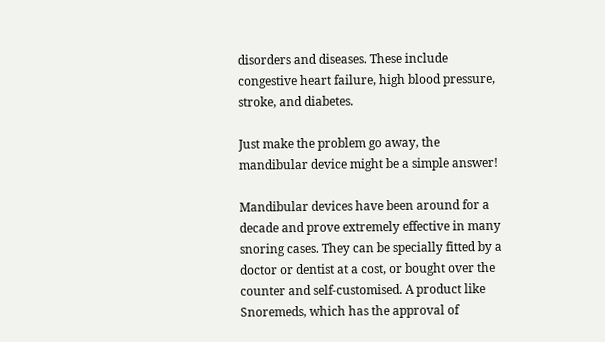disorders and diseases. These include congestive heart failure, high blood pressure, stroke, and diabetes.

Just make the problem go away, the mandibular device might be a simple answer!

Mandibular devices have been around for a decade and prove extremely effective in many snoring cases. They can be specially fitted by a doctor or dentist at a cost, or bought over the counter and self-customised. A product like Snoremeds, which has the approval of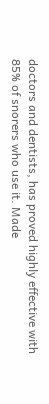doctors and dentists, has proved highly effective with 85% of snorers who use it. Made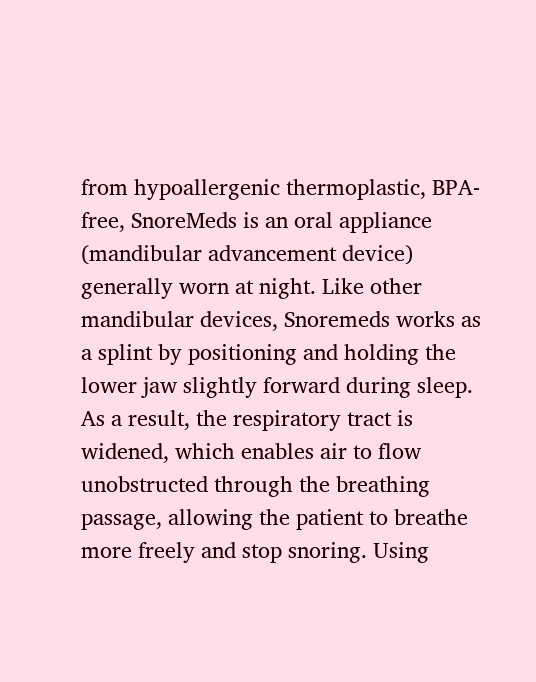from hypoallergenic thermoplastic, BPA-free, SnoreMeds is an oral appliance (mandibular advancement device) generally worn at night. Like other mandibular devices, Snoremeds works as a splint by positioning and holding the lower jaw slightly forward during sleep. As a result, the respiratory tract is widened, which enables air to flow unobstructed through the breathing passage, allowing the patient to breathe more freely and stop snoring. Using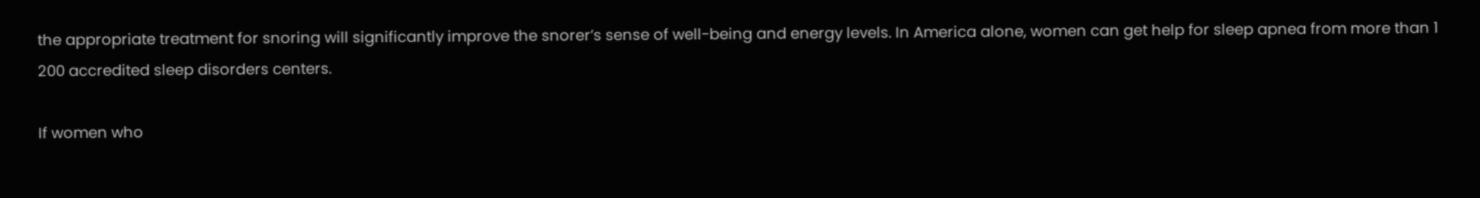the appropriate treatment for snoring will significantly improve the snorer’s sense of well-being and energy levels. In America alone, women can get help for sleep apnea from more than 1 200 accredited sleep disorders centers.

If women who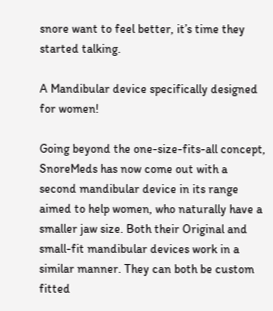snore want to feel better, it’s time they started talking.

A Mandibular device specifically designed for women!

Going beyond the one-size-fits-all concept, SnoreMeds has now come out with a second mandibular device in its range aimed to help women, who naturally have a smaller jaw size. Both their Original and small-fit mandibular devices work in a similar manner. They can both be custom fitted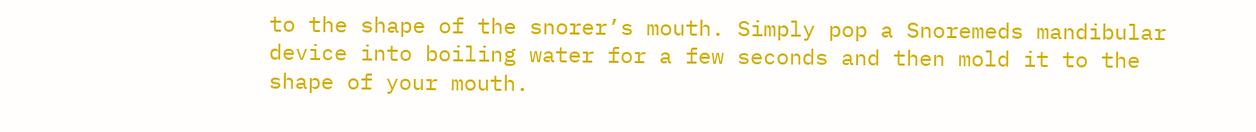to the shape of the snorer’s mouth. Simply pop a Snoremeds mandibular device into boiling water for a few seconds and then mold it to the shape of your mouth.